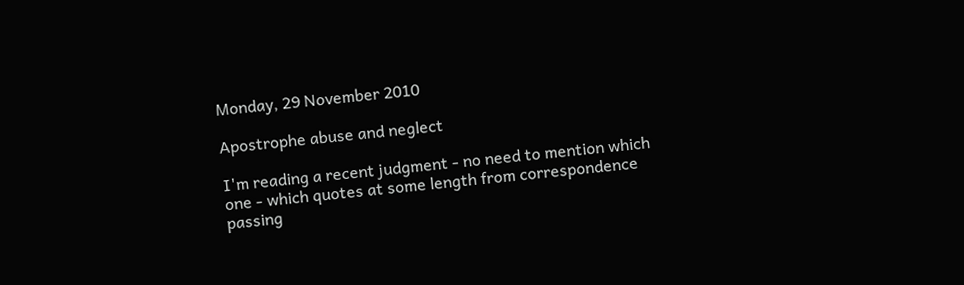Monday, 29 November 2010

Apostrophe abuse and neglect

I'm reading a recent judgment - no need to mention which one - which quotes at some length from correspondence passing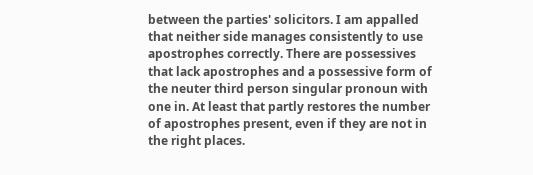between the parties' solicitors. I am appalled that neither side manages consistently to use apostrophes correctly. There are possessives that lack apostrophes and a possessive form of the neuter third person singular pronoun with one in. At least that partly restores the number of apostrophes present, even if they are not in the right places.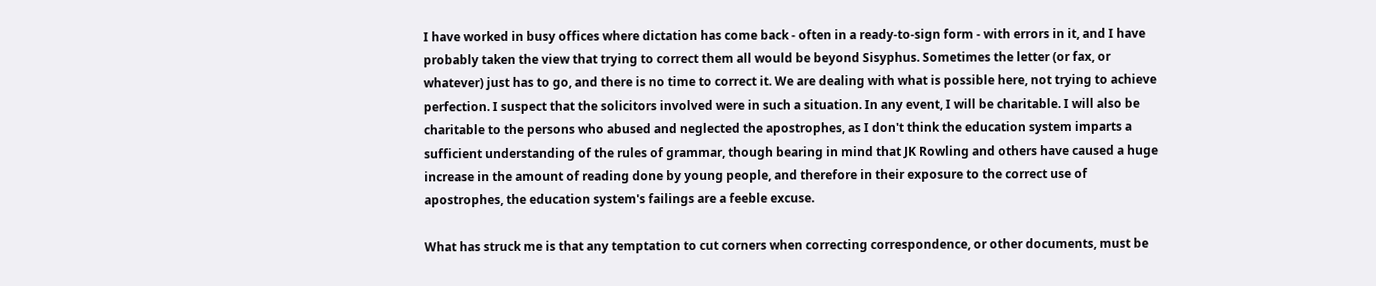I have worked in busy offices where dictation has come back - often in a ready-to-sign form - with errors in it, and I have probably taken the view that trying to correct them all would be beyond Sisyphus. Sometimes the letter (or fax, or whatever) just has to go, and there is no time to correct it. We are dealing with what is possible here, not trying to achieve perfection. I suspect that the solicitors involved were in such a situation. In any event, I will be charitable. I will also be charitable to the persons who abused and neglected the apostrophes, as I don't think the education system imparts a sufficient understanding of the rules of grammar, though bearing in mind that JK Rowling and others have caused a huge increase in the amount of reading done by young people, and therefore in their exposure to the correct use of apostrophes, the education system's failings are a feeble excuse.

What has struck me is that any temptation to cut corners when correcting correspondence, or other documents, must be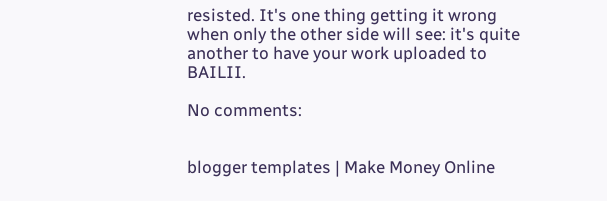resisted. It's one thing getting it wrong when only the other side will see: it's quite another to have your work uploaded to BAILII.

No comments:


blogger templates | Make Money Online